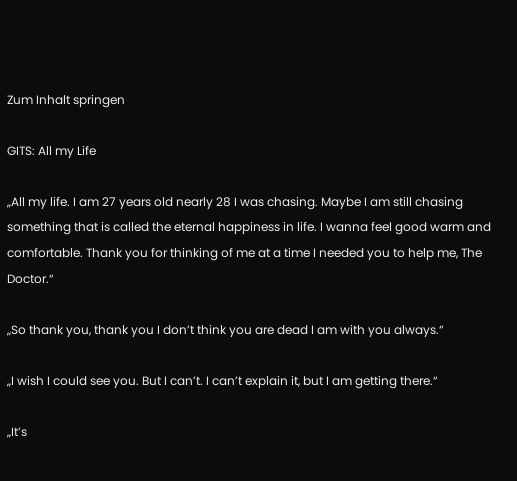Zum Inhalt springen

GITS: All my Life

„All my life. I am 27 years old nearly 28 I was chasing. Maybe I am still chasing something that is called the eternal happiness in life. I wanna feel good warm and comfortable. Thank you for thinking of me at a time I needed you to help me, The Doctor.“

„So thank you, thank you I don’t think you are dead I am with you always.“

„I wish I could see you. But I can’t. I can’t explain it, but I am getting there.“

„It’s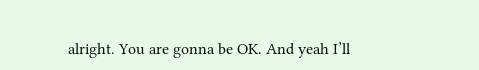alright. You are gonna be OK. And yeah I’ll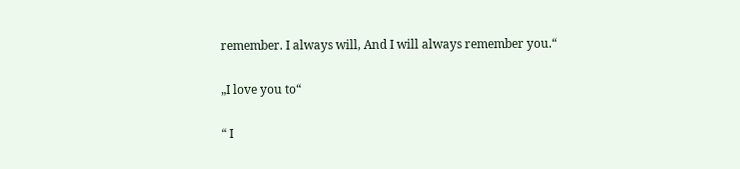remember. I always will, And I will always remember you.“

„I love you to“

“ I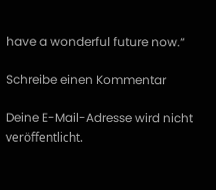have a wonderful future now.“

Schreibe einen Kommentar

Deine E-Mail-Adresse wird nicht veröffentlicht.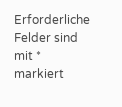Erforderliche Felder sind mit * markiert